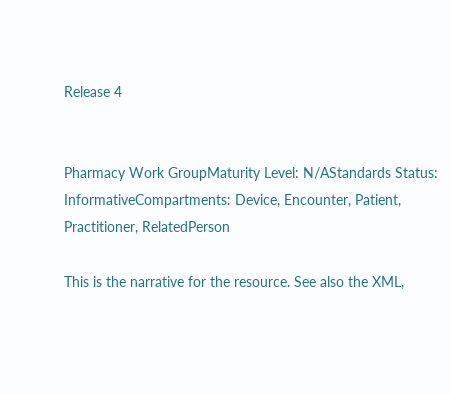Release 4


Pharmacy Work GroupMaturity Level: N/AStandards Status: InformativeCompartments: Device, Encounter, Patient, Practitioner, RelatedPerson

This is the narrative for the resource. See also the XML,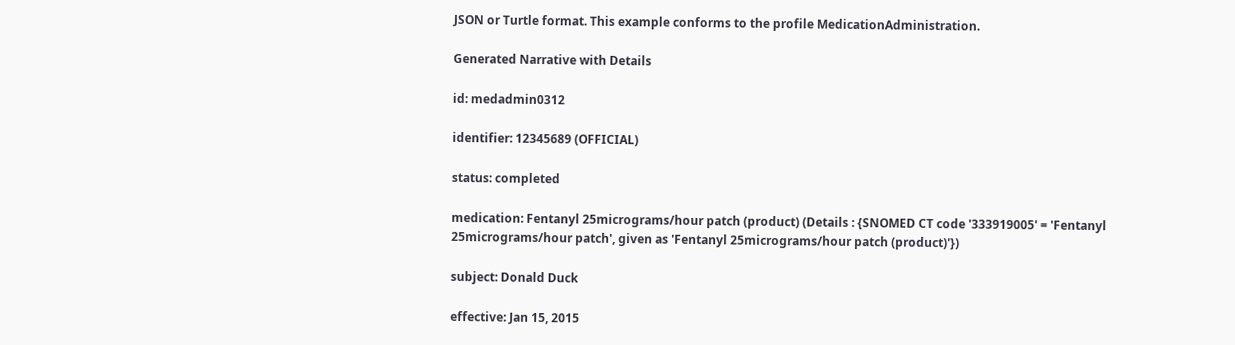JSON or Turtle format. This example conforms to the profile MedicationAdministration.

Generated Narrative with Details

id: medadmin0312

identifier: 12345689 (OFFICIAL)

status: completed

medication: Fentanyl 25micrograms/hour patch (product) (Details : {SNOMED CT code '333919005' = 'Fentanyl 25micrograms/hour patch', given as 'Fentanyl 25micrograms/hour patch (product)'})

subject: Donald Duck

effective: Jan 15, 2015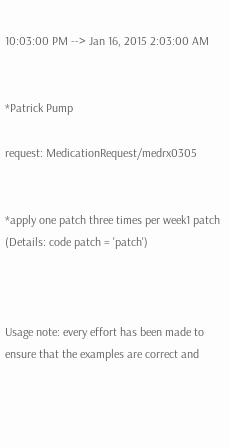10:03:00 PM --> Jan 16, 2015 2:03:00 AM


*Patrick Pump

request: MedicationRequest/medrx0305


*apply one patch three times per week1 patch (Details: code patch = 'patch')



Usage note: every effort has been made to ensure that the examples are correct and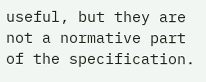useful, but they are not a normative part of the specification.